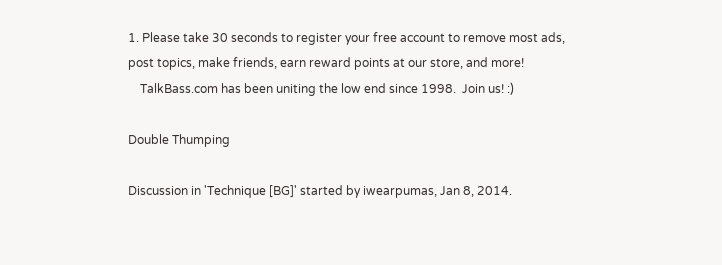1. Please take 30 seconds to register your free account to remove most ads, post topics, make friends, earn reward points at our store, and more!
    TalkBass.com has been uniting the low end since 1998.  Join us! :)

Double Thumping

Discussion in 'Technique [BG]' started by iwearpumas, Jan 8, 2014.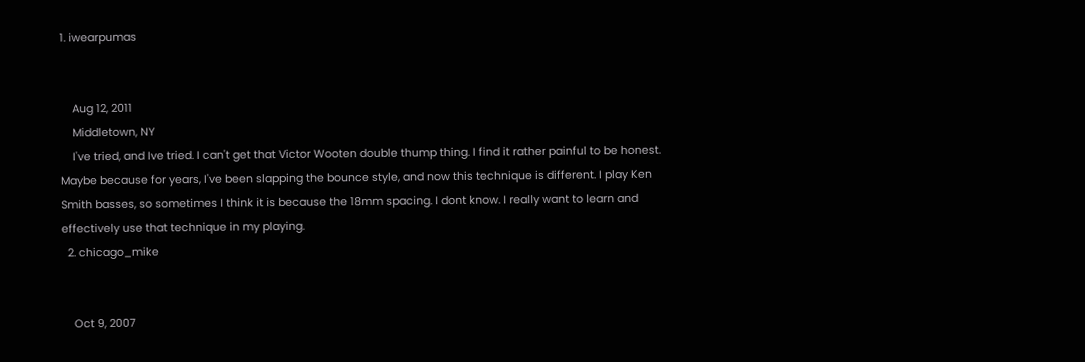1. iwearpumas


    Aug 12, 2011
    Middletown, NY
    I've tried, and Ive tried. I can't get that Victor Wooten double thump thing. I find it rather painful to be honest. Maybe because for years, I've been slapping the bounce style, and now this technique is different. I play Ken Smith basses, so sometimes I think it is because the 18mm spacing. I dont know. I really want to learn and effectively use that technique in my playing.
  2. chicago_mike


    Oct 9, 2007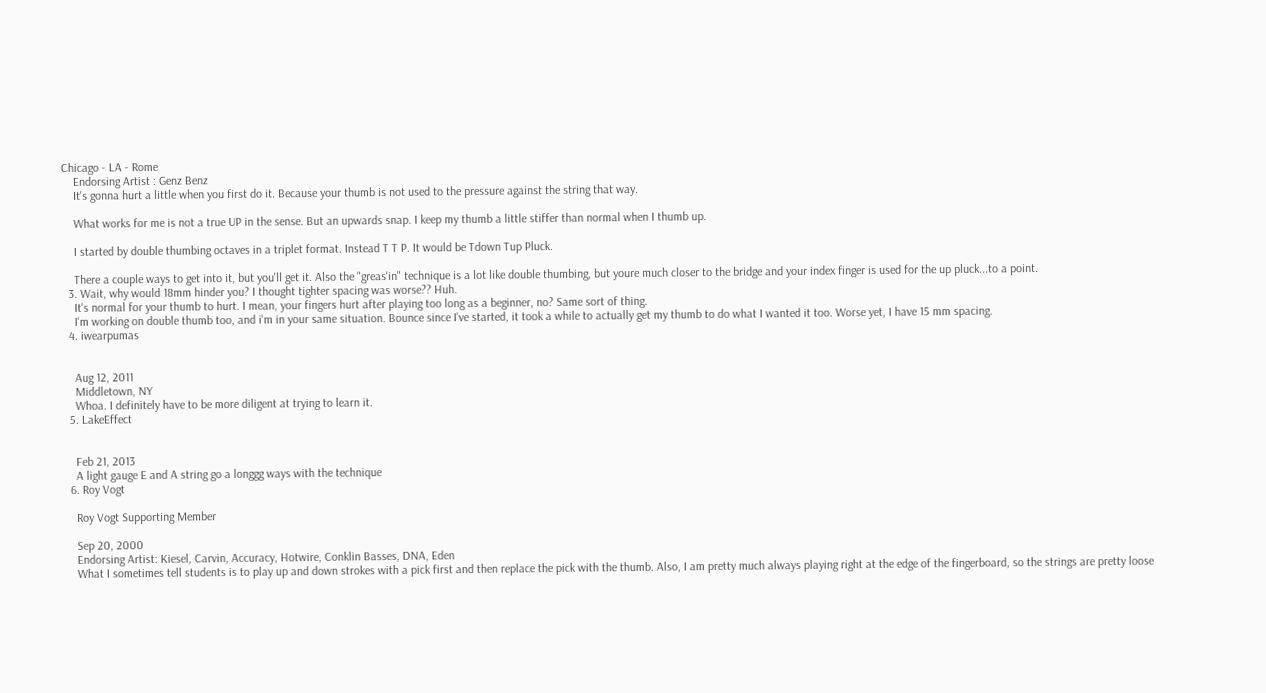Chicago - LA - Rome
    Endorsing Artist : Genz Benz
    It's gonna hurt a little when you first do it. Because your thumb is not used to the pressure against the string that way.

    What works for me is not a true UP in the sense. But an upwards snap. I keep my thumb a little stiffer than normal when I thumb up.

    I started by double thumbing octaves in a triplet format. Instead T T P. It would be Tdown Tup Pluck.

    There a couple ways to get into it, but you'll get it. Also the "greas'in" technique is a lot like double thumbing, but youre much closer to the bridge and your index finger is used for the up pluck...to a point.
  3. Wait, why would 18mm hinder you? I thought tighter spacing was worse?? Huh.
    It's normal for your thumb to hurt. I mean, your fingers hurt after playing too long as a beginner, no? Same sort of thing.
    I'm working on double thumb too, and i'm in your same situation. Bounce since I've started, it took a while to actually get my thumb to do what I wanted it too. Worse yet, I have 15 mm spacing.
  4. iwearpumas


    Aug 12, 2011
    Middletown, NY
    Whoa. I definitely have to be more diligent at trying to learn it.
  5. LakeEffect


    Feb 21, 2013
    A light gauge E and A string go a longgg ways with the technique
  6. Roy Vogt

    Roy Vogt Supporting Member

    Sep 20, 2000
    Endorsing Artist: Kiesel, Carvin, Accuracy, Hotwire, Conklin Basses, DNA, Eden
    What I sometimes tell students is to play up and down strokes with a pick first and then replace the pick with the thumb. Also, I am pretty much always playing right at the edge of the fingerboard, so the strings are pretty loose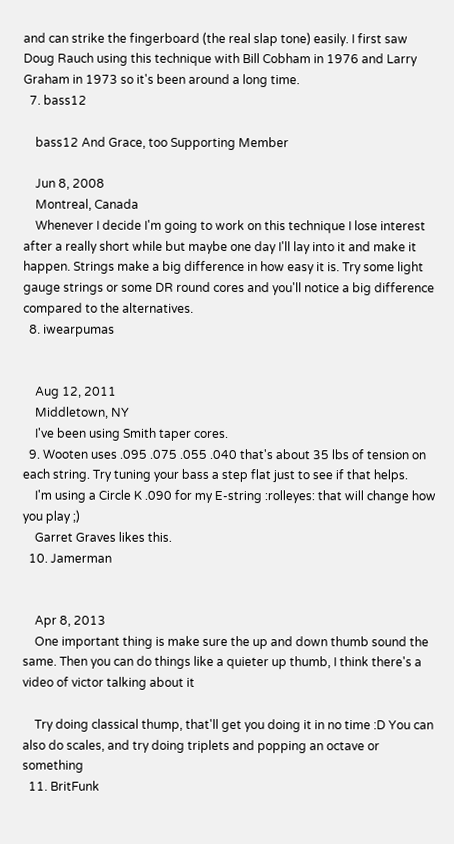and can strike the fingerboard (the real slap tone) easily. I first saw Doug Rauch using this technique with Bill Cobham in 1976 and Larry Graham in 1973 so it's been around a long time.
  7. bass12

    bass12 And Grace, too Supporting Member

    Jun 8, 2008
    Montreal, Canada
    Whenever I decide I'm going to work on this technique I lose interest after a really short while but maybe one day I'll lay into it and make it happen. Strings make a big difference in how easy it is. Try some light gauge strings or some DR round cores and you'll notice a big difference compared to the alternatives.
  8. iwearpumas


    Aug 12, 2011
    Middletown, NY
    I've been using Smith taper cores.
  9. Wooten uses .095 .075 .055 .040 that's about 35 lbs of tension on each string. Try tuning your bass a step flat just to see if that helps.
    I'm using a Circle K .090 for my E-string :rolleyes: that will change how you play ;)
    Garret Graves likes this.
  10. Jamerman


    Apr 8, 2013
    One important thing is make sure the up and down thumb sound the same. Then you can do things like a quieter up thumb, I think there's a video of victor talking about it

    Try doing classical thump, that'll get you doing it in no time :D You can also do scales, and try doing triplets and popping an octave or something
  11. BritFunk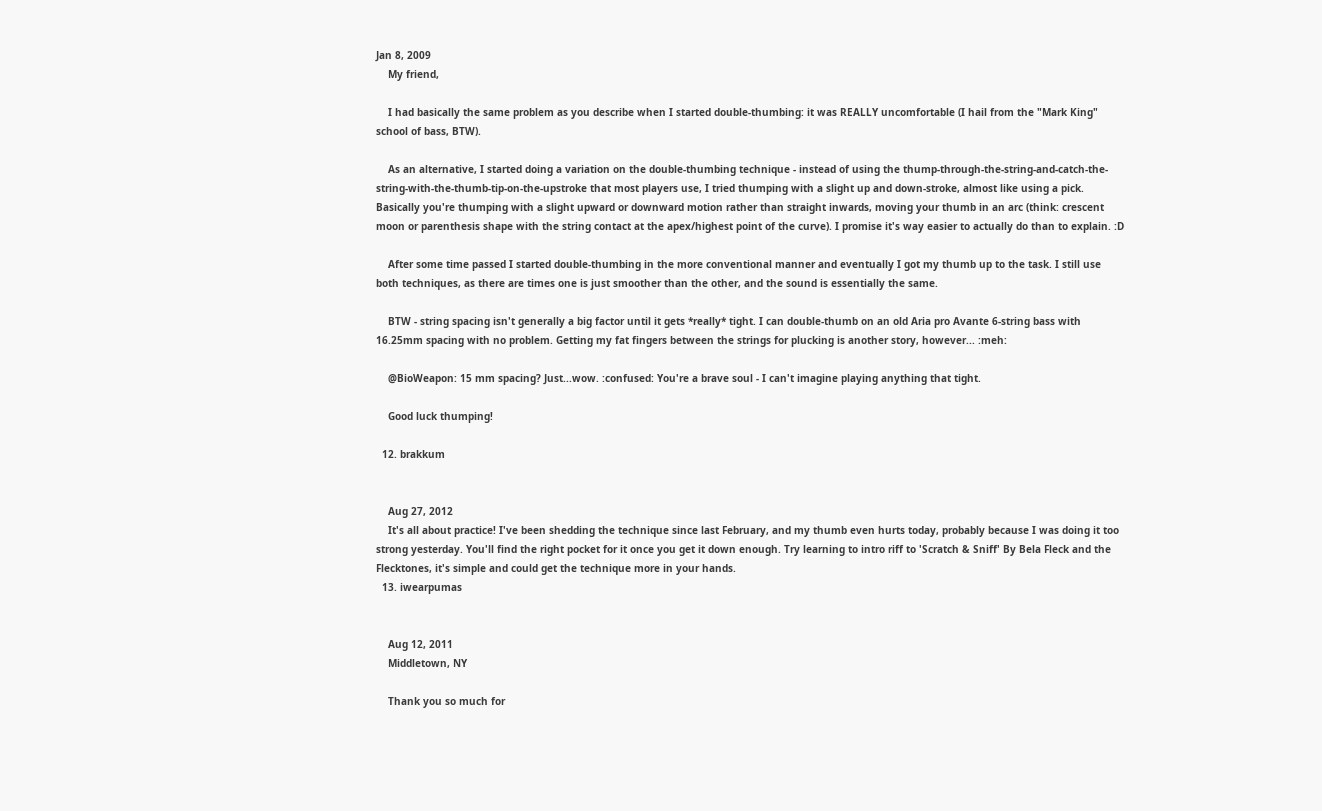Jan 8, 2009
    My friend,

    I had basically the same problem as you describe when I started double-thumbing: it was REALLY uncomfortable (I hail from the "Mark King" school of bass, BTW).

    As an alternative, I started doing a variation on the double-thumbing technique - instead of using the thump-through-the-string-and-catch-the-string-with-the-thumb-tip-on-the-upstroke that most players use, I tried thumping with a slight up and down-stroke, almost like using a pick. Basically you're thumping with a slight upward or downward motion rather than straight inwards, moving your thumb in an arc (think: crescent moon or parenthesis shape with the string contact at the apex/highest point of the curve). I promise it's way easier to actually do than to explain. :D

    After some time passed I started double-thumbing in the more conventional manner and eventually I got my thumb up to the task. I still use both techniques, as there are times one is just smoother than the other, and the sound is essentially the same.

    BTW - string spacing isn't generally a big factor until it gets *really* tight. I can double-thumb on an old Aria pro Avante 6-string bass with 16.25mm spacing with no problem. Getting my fat fingers between the strings for plucking is another story, however... :meh:

    @BioWeapon: 15 mm spacing? Just...wow. :confused: You're a brave soul - I can't imagine playing anything that tight.

    Good luck thumping!

  12. brakkum


    Aug 27, 2012
    It's all about practice! I've been shedding the technique since last February, and my thumb even hurts today, probably because I was doing it too strong yesterday. You'll find the right pocket for it once you get it down enough. Try learning to intro riff to 'Scratch & Sniff' By Bela Fleck and the Flecktones, it's simple and could get the technique more in your hands.
  13. iwearpumas


    Aug 12, 2011
    Middletown, NY

    Thank you so much for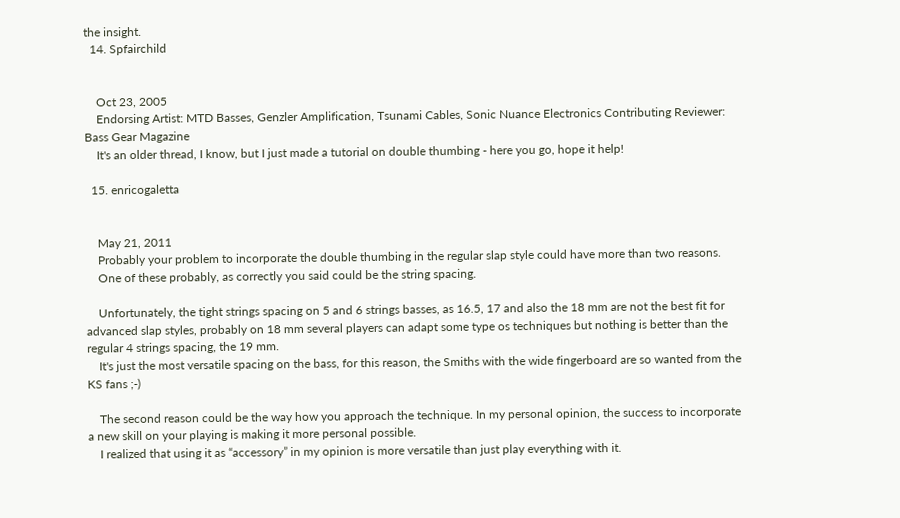the insight.
  14. Spfairchild


    Oct 23, 2005
    Endorsing Artist: MTD Basses, Genzler Amplification, Tsunami Cables, Sonic Nuance Electronics Contributing Reviewer: Bass Gear Magazine
    It's an older thread, I know, but I just made a tutorial on double thumbing - here you go, hope it help!

  15. enricogaletta


    May 21, 2011
    Probably your problem to incorporate the double thumbing in the regular slap style could have more than two reasons.
    One of these probably, as correctly you said could be the string spacing.

    Unfortunately, the tight strings spacing on 5 and 6 strings basses, as 16.5, 17 and also the 18 mm are not the best fit for advanced slap styles, probably on 18 mm several players can adapt some type os techniques but nothing is better than the regular 4 strings spacing, the 19 mm.
    It's just the most versatile spacing on the bass, for this reason, the Smiths with the wide fingerboard are so wanted from the KS fans ;-)

    The second reason could be the way how you approach the technique. In my personal opinion, the success to incorporate a new skill on your playing is making it more personal possible.
    I realized that using it as “accessory” in my opinion is more versatile than just play everything with it.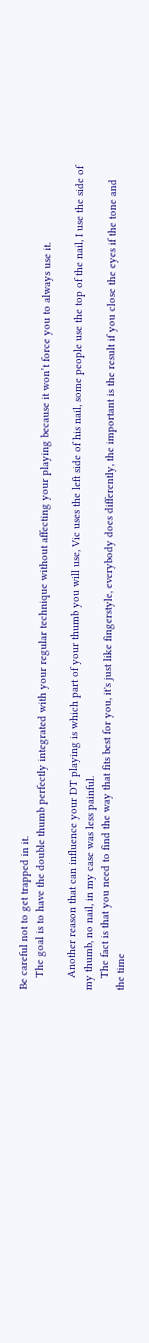Be careful not to get trapped in it.
    The goal is to have the double thumb perfectly integrated with your regular technique without affecting your playing because it won’t force you to always use it.

    Another reason that can influence your DT playing is which part of your thumb you will use, Vic uses the left side of his nail, some people use the top of the nail, I use the side of my thumb, no nail, in my case was less painful.
    The fact is that you need to find the way that fits best for you, it's just like fingerstyle, everybody does differently, the important is the result if you close the eyes if the tone and the time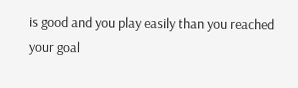is good and you play easily than you reached your goal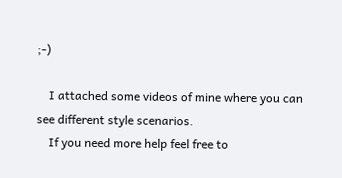;-)

    I attached some videos of mine where you can see different style scenarios.
    If you need more help feel free to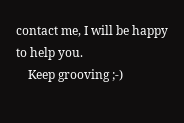contact me, I will be happy to help you.
    Keep grooving ;-)